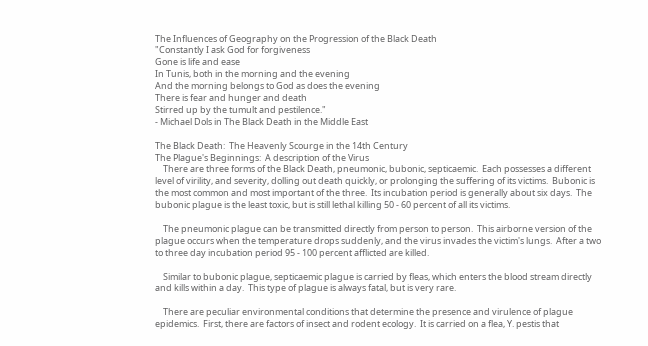The Influences of Geography on the Progression of the Black Death
"Constantly I ask God for forgiveness
Gone is life and ease
In Tunis, both in the morning and the evening
And the morning belongs to God as does the evening
There is fear and hunger and death
Stirred up by the tumult and pestilence."
- Michael Dols in The Black Death in the Middle East

The Black Death:  The Heavenly Scourge in the 14th Century
The Plague's Beginnings:  A description of the Virus
    There are three forms of the Black Death, pneumonic, bubonic, septicaemic.  Each possesses a different level of virility, and severity, dolling out death quickly, or prolonging the suffering of its victims.  Bubonic is the most common and most important of the three.  Its incubation period is generally about six days.  The bubonic plague is the least toxic, but is still lethal killing 50 - 60 percent of all its victims.

    The pneumonic plague can be transmitted directly from person to person.  This airborne version of the plague occurs when the temperature drops suddenly, and the virus invades the victim's lungs.  After a two to three day incubation period 95 - 100 percent afflicted are killed.

    Similar to bubonic plague, septicaemic plague is carried by fleas, which enters the blood stream directly and kills within a day.  This type of plague is always fatal, but is very rare.

    There are peculiar environmental conditions that determine the presence and virulence of plague epidemics.  First, there are factors of insect and rodent ecology.  It is carried on a flea, Y. pestis that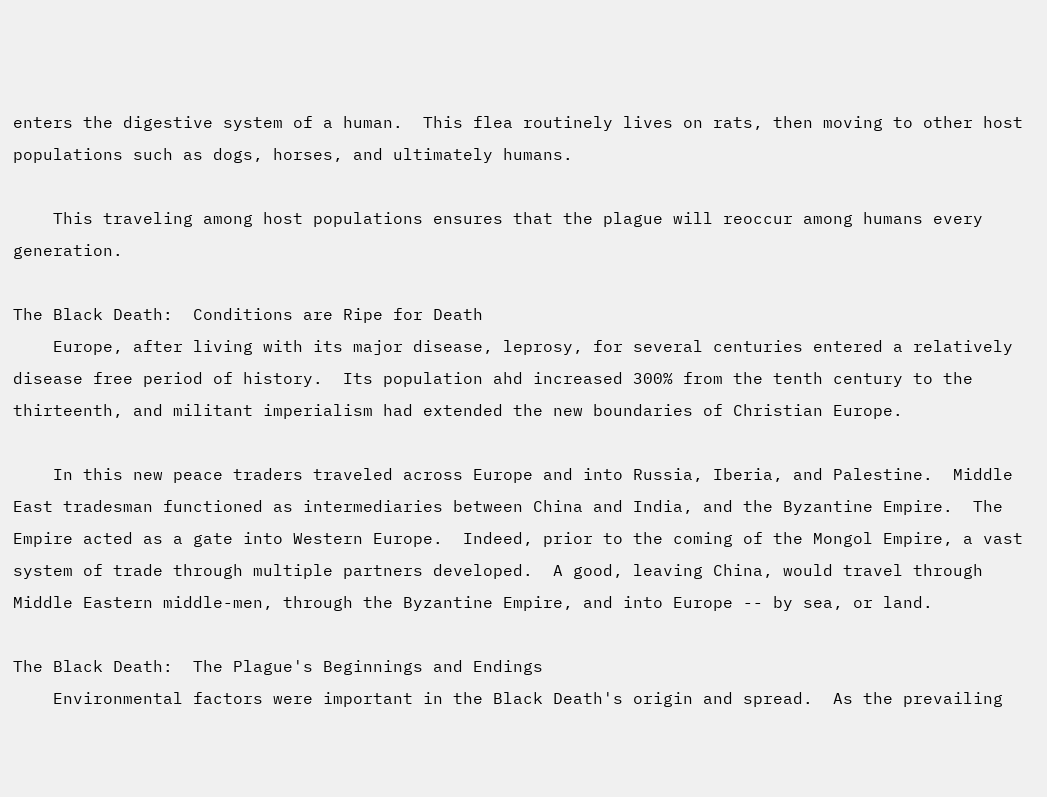enters the digestive system of a human.  This flea routinely lives on rats, then moving to other host populations such as dogs, horses, and ultimately humans.

    This traveling among host populations ensures that the plague will reoccur among humans every generation.

The Black Death:  Conditions are Ripe for Death
    Europe, after living with its major disease, leprosy, for several centuries entered a relatively disease free period of history.  Its population ahd increased 300% from the tenth century to the thirteenth, and militant imperialism had extended the new boundaries of Christian Europe.

    In this new peace traders traveled across Europe and into Russia, Iberia, and Palestine.  Middle East tradesman functioned as intermediaries between China and India, and the Byzantine Empire.  The Empire acted as a gate into Western Europe.  Indeed, prior to the coming of the Mongol Empire, a vast system of trade through multiple partners developed.  A good, leaving China, would travel through Middle Eastern middle-men, through the Byzantine Empire, and into Europe -- by sea, or land.

The Black Death:  The Plague's Beginnings and Endings
    Environmental factors were important in the Black Death's origin and spread.  As the prevailing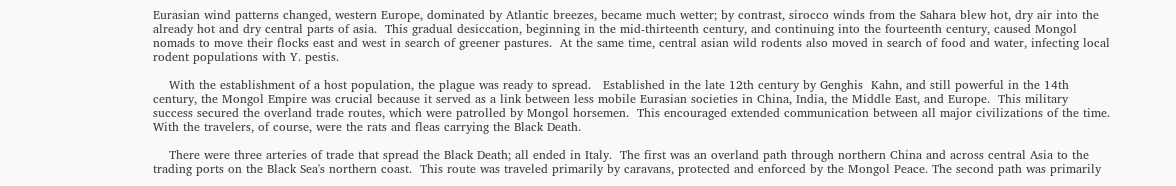Eurasian wind patterns changed, western Europe, dominated by Atlantic breezes, became much wetter; by contrast, sirocco winds from the Sahara blew hot, dry air into the already hot and dry central parts of asia.  This gradual desiccation, beginning in the mid-thirteenth century, and continuing into the fourteenth century, caused Mongol nomads to move their flocks east and west in search of greener pastures.  At the same time, central asian wild rodents also moved in search of food and water, infecting local rodent populations with Y. pestis.

    With the establishment of a host population, the plague was ready to spread.   Established in the late 12th century by Genghis  Kahn, and still powerful in the 14th century, the Mongol Empire was crucial because it served as a link between less mobile Eurasian societies in China, India, the Middle East, and Europe.  This military success secured the overland trade routes, which were patrolled by Mongol horsemen.  This encouraged extended communication between all major civilizations of the time.  With the travelers, of course, were the rats and fleas carrying the Black Death.

    There were three arteries of trade that spread the Black Death; all ended in Italy.  The first was an overland path through northern China and across central Asia to the trading ports on the Black Sea's northern coast.  This route was traveled primarily by caravans, protected and enforced by the Mongol Peace. The second path was primarily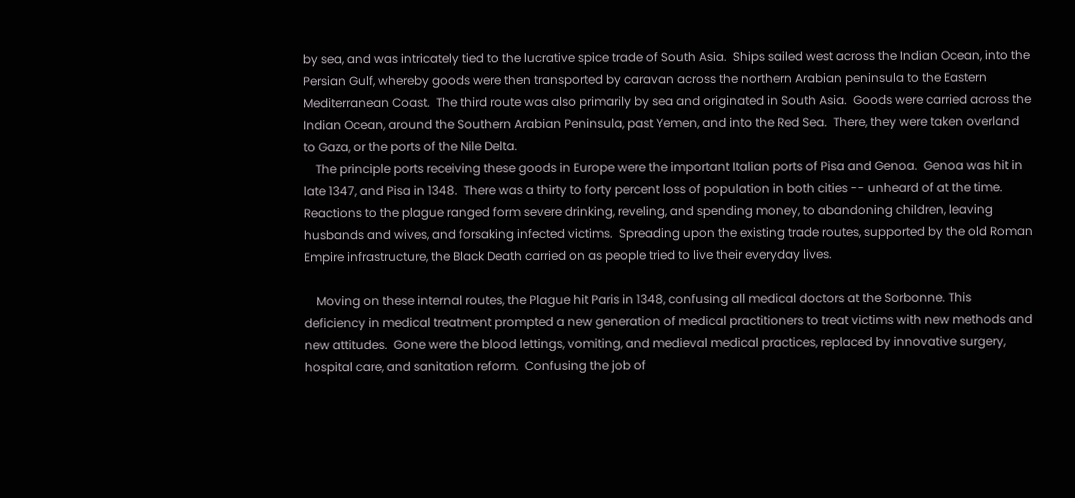by sea, and was intricately tied to the lucrative spice trade of South Asia.  Ships sailed west across the Indian Ocean, into the Persian Gulf, whereby goods were then transported by caravan across the northern Arabian peninsula to the Eastern Mediterranean Coast.  The third route was also primarily by sea and originated in South Asia.  Goods were carried across the Indian Ocean, around the Southern Arabian Peninsula, past Yemen, and into the Red Sea.  There, they were taken overland to Gaza, or the ports of the Nile Delta.
    The principle ports receiving these goods in Europe were the important Italian ports of Pisa and Genoa.  Genoa was hit in late 1347, and Pisa in 1348.  There was a thirty to forty percent loss of population in both cities -- unheard of at the time.  Reactions to the plague ranged form severe drinking, reveling, and spending money, to abandoning children, leaving husbands and wives, and forsaking infected victims.  Spreading upon the existing trade routes, supported by the old Roman Empire infrastructure, the Black Death carried on as people tried to live their everyday lives.

    Moving on these internal routes, the Plague hit Paris in 1348, confusing all medical doctors at the Sorbonne. This deficiency in medical treatment prompted a new generation of medical practitioners to treat victims with new methods and new attitudes.  Gone were the blood lettings, vomiting, and medieval medical practices, replaced by innovative surgery, hospital care, and sanitation reform.  Confusing the job of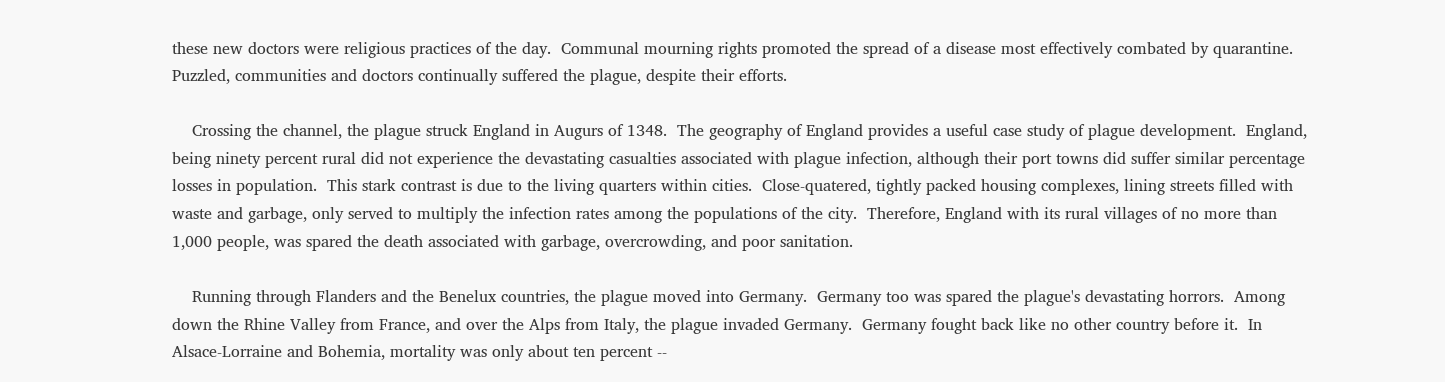these new doctors were religious practices of the day.  Communal mourning rights promoted the spread of a disease most effectively combated by quarantine.  Puzzled, communities and doctors continually suffered the plague, despite their efforts.

    Crossing the channel, the plague struck England in Augurs of 1348.  The geography of England provides a useful case study of plague development.  England, being ninety percent rural did not experience the devastating casualties associated with plague infection, although their port towns did suffer similar percentage losses in population.  This stark contrast is due to the living quarters within cities.  Close-quatered, tightly packed housing complexes, lining streets filled with waste and garbage, only served to multiply the infection rates among the populations of the city.  Therefore, England with its rural villages of no more than 1,000 people, was spared the death associated with garbage, overcrowding, and poor sanitation.

    Running through Flanders and the Benelux countries, the plague moved into Germany.  Germany too was spared the plague's devastating horrors.  Among down the Rhine Valley from France, and over the Alps from Italy, the plague invaded Germany.  Germany fought back like no other country before it.  In Alsace-Lorraine and Bohemia, mortality was only about ten percent --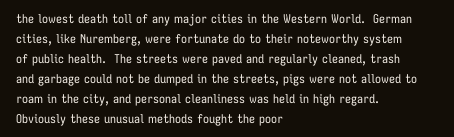the lowest death toll of any major cities in the Western World.  German cities, like Nuremberg, were fortunate do to their noteworthy system of public health.  The streets were paved and regularly cleaned, trash and garbage could not be dumped in the streets, pigs were not allowed to roam in the city, and personal cleanliness was held in high regard.  Obviously these unusual methods fought the poor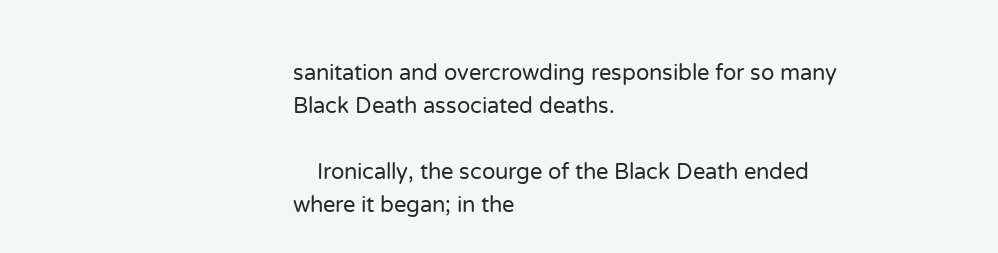sanitation and overcrowding responsible for so many Black Death associated deaths.

    Ironically, the scourge of the Black Death ended where it began; in the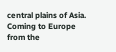central plains of Asia.  Coming to Europe from the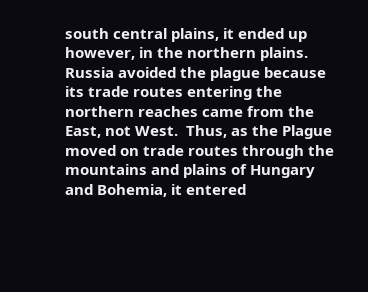south central plains, it ended up however, in the northern plains.  Russia avoided the plague because its trade routes entering the northern reaches came from the East, not West.  Thus, as the Plague moved on trade routes through the mountains and plains of Hungary and Bohemia, it entered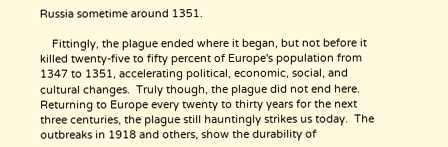Russia sometime around 1351.

    Fittingly, the plague ended where it began, but not before it killed twenty-five to fifty percent of Europe's population from 1347 to 1351, accelerating political, economic, social, and cultural changes.  Truly though, the plague did not end here.  Returning to Europe every twenty to thirty years for the next three centuries, the plague still hauntingly strikes us today.  The outbreaks in 1918 and others, show the durability of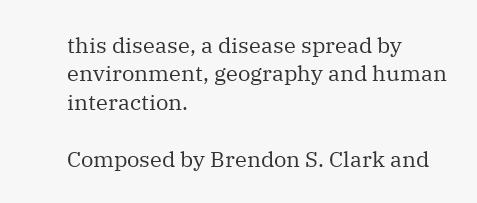this disease, a disease spread by environment, geography and human interaction.

Composed by Brendon S. Clark and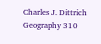Charles J. Dittrich
Geography 310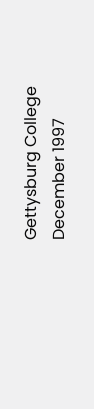Gettysburg College
December 1997